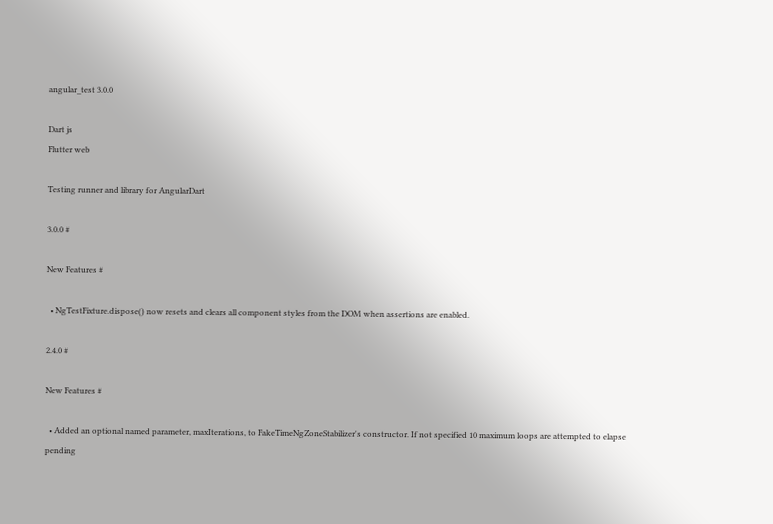angular_test 3.0.0

Dart js
Flutter web

Testing runner and library for AngularDart

3.0.0 #

New Features #

  • NgTestFixture.dispose() now resets and clears all component styles from the DOM when assertions are enabled.

2.4.0 #

New Features #

  • Added an optional named parameter, maxIterations, to FakeTimeNgZoneStabilizer's constructor. If not specified 10 maximum loops are attempted to elapse pending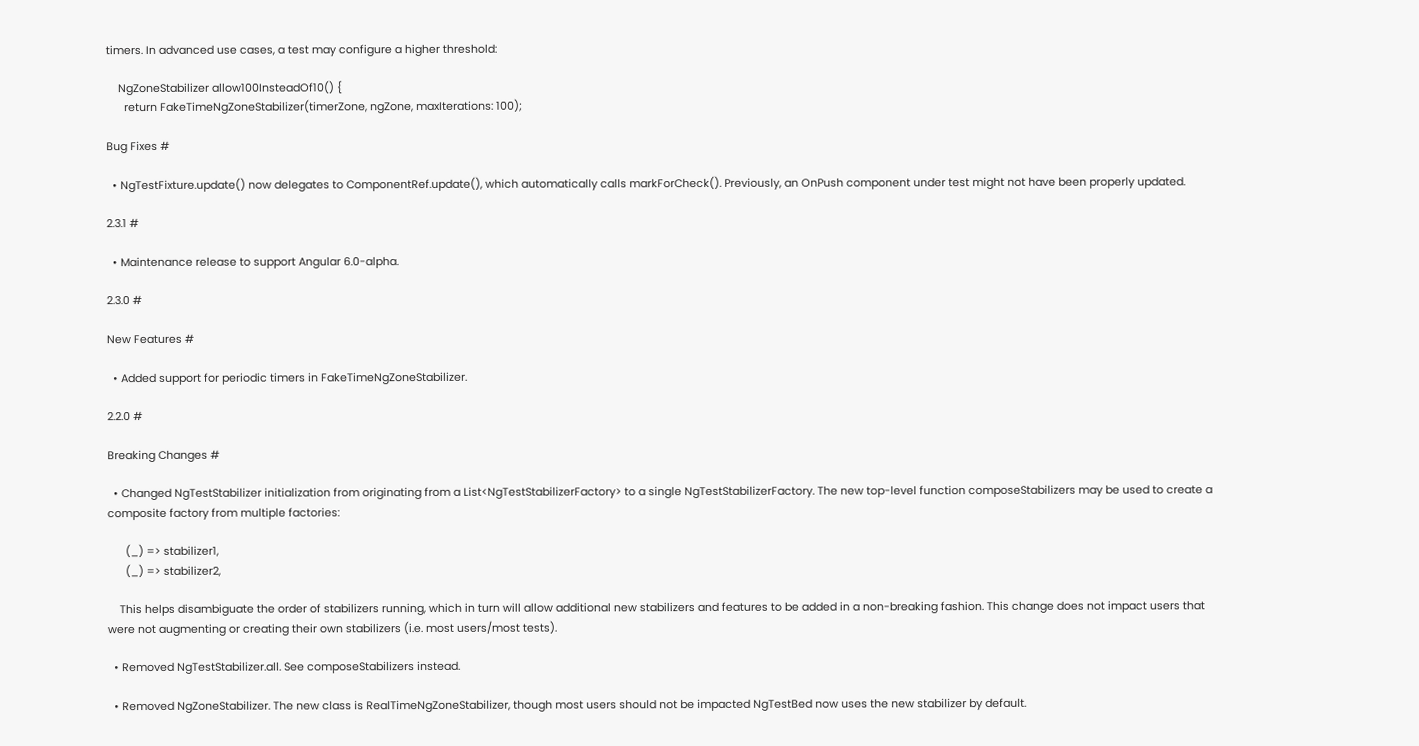timers. In advanced use cases, a test may configure a higher threshold:

    NgZoneStabilizer allow100InsteadOf10() {
      return FakeTimeNgZoneStabilizer(timerZone, ngZone, maxIterations: 100);

Bug Fixes #

  • NgTestFixture.update() now delegates to ComponentRef.update(), which automatically calls markForCheck(). Previously, an OnPush component under test might not have been properly updated.

2.3.1 #

  • Maintenance release to support Angular 6.0-alpha.

2.3.0 #

New Features #

  • Added support for periodic timers in FakeTimeNgZoneStabilizer.

2.2.0 #

Breaking Changes #

  • Changed NgTestStabilizer initialization from originating from a List<NgTestStabilizerFactory> to a single NgTestStabilizerFactory. The new top-level function composeStabilizers may be used to create a composite factory from multiple factories:

      (_) => stabilizer1,
      (_) => stabilizer2,

    This helps disambiguate the order of stabilizers running, which in turn will allow additional new stabilizers and features to be added in a non-breaking fashion. This change does not impact users that were not augmenting or creating their own stabilizers (i.e. most users/most tests).

  • Removed NgTestStabilizer.all. See composeStabilizers instead.

  • Removed NgZoneStabilizer. The new class is RealTimeNgZoneStabilizer, though most users should not be impacted NgTestBed now uses the new stabilizer by default.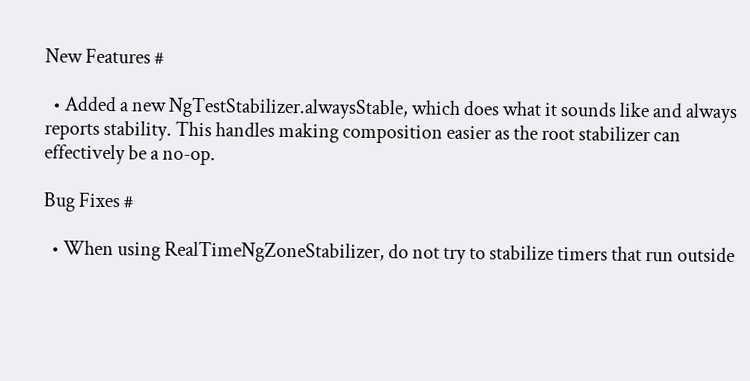New Features #

  • Added a new NgTestStabilizer.alwaysStable, which does what it sounds like and always reports stability. This handles making composition easier as the root stabilizer can effectively be a no-op.

Bug Fixes #

  • When using RealTimeNgZoneStabilizer, do not try to stabilize timers that run outside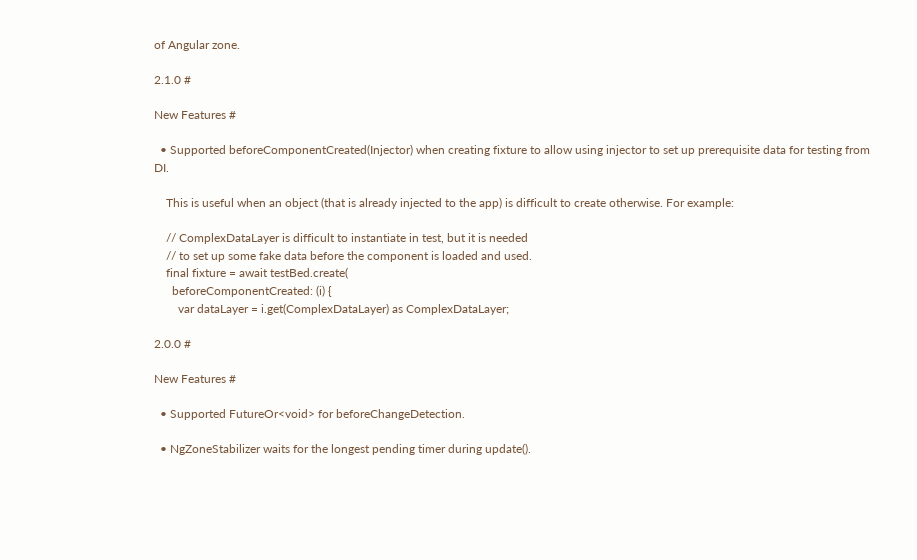of Angular zone.

2.1.0 #

New Features #

  • Supported beforeComponentCreated(Injector) when creating fixture to allow using injector to set up prerequisite data for testing from DI.

    This is useful when an object (that is already injected to the app) is difficult to create otherwise. For example:

    // ComplexDataLayer is difficult to instantiate in test, but it is needed
    // to set up some fake data before the component is loaded and used.
    final fixture = await testBed.create(
      beforeComponentCreated: (i) {
        var dataLayer = i.get(ComplexDataLayer) as ComplexDataLayer;

2.0.0 #

New Features #

  • Supported FutureOr<void> for beforeChangeDetection.

  • NgZoneStabilizer waits for the longest pending timer during update().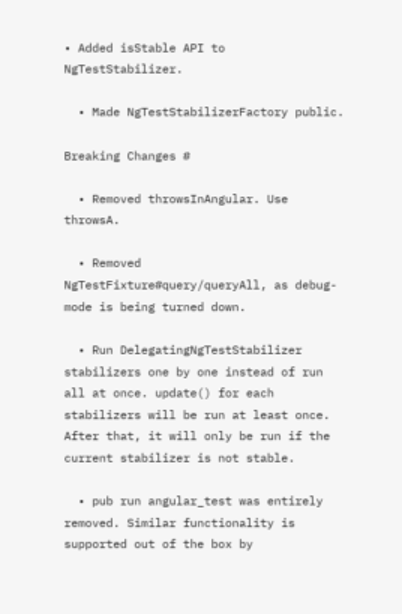• Added isStable API to NgTestStabilizer.

  • Made NgTestStabilizerFactory public.

Breaking Changes #

  • Removed throwsInAngular. Use throwsA.

  • Removed NgTestFixture#query/queryAll, as debug-mode is being turned down.

  • Run DelegatingNgTestStabilizer stabilizers one by one instead of run all at once. update() for each stabilizers will be run at least once. After that, it will only be run if the current stabilizer is not stable.

  • pub run angular_test was entirely removed. Similar functionality is supported out of the box by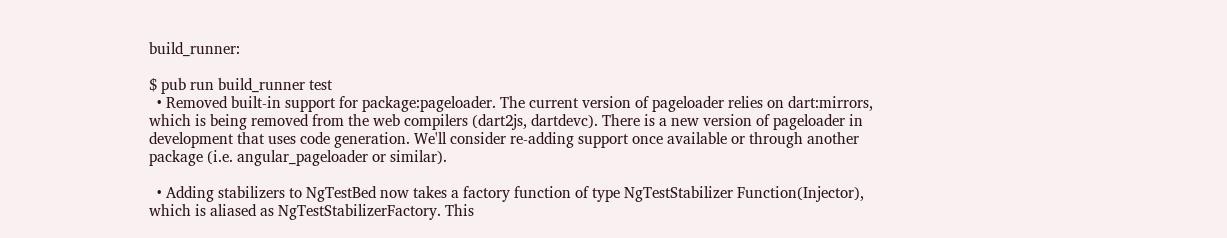build_runner:

$ pub run build_runner test
  • Removed built-in support for package:pageloader. The current version of pageloader relies on dart:mirrors, which is being removed from the web compilers (dart2js, dartdevc). There is a new version of pageloader in development that uses code generation. We'll consider re-adding support once available or through another package (i.e. angular_pageloader or similar).

  • Adding stabilizers to NgTestBed now takes a factory function of type NgTestStabilizer Function(Injector), which is aliased as NgTestStabilizerFactory. This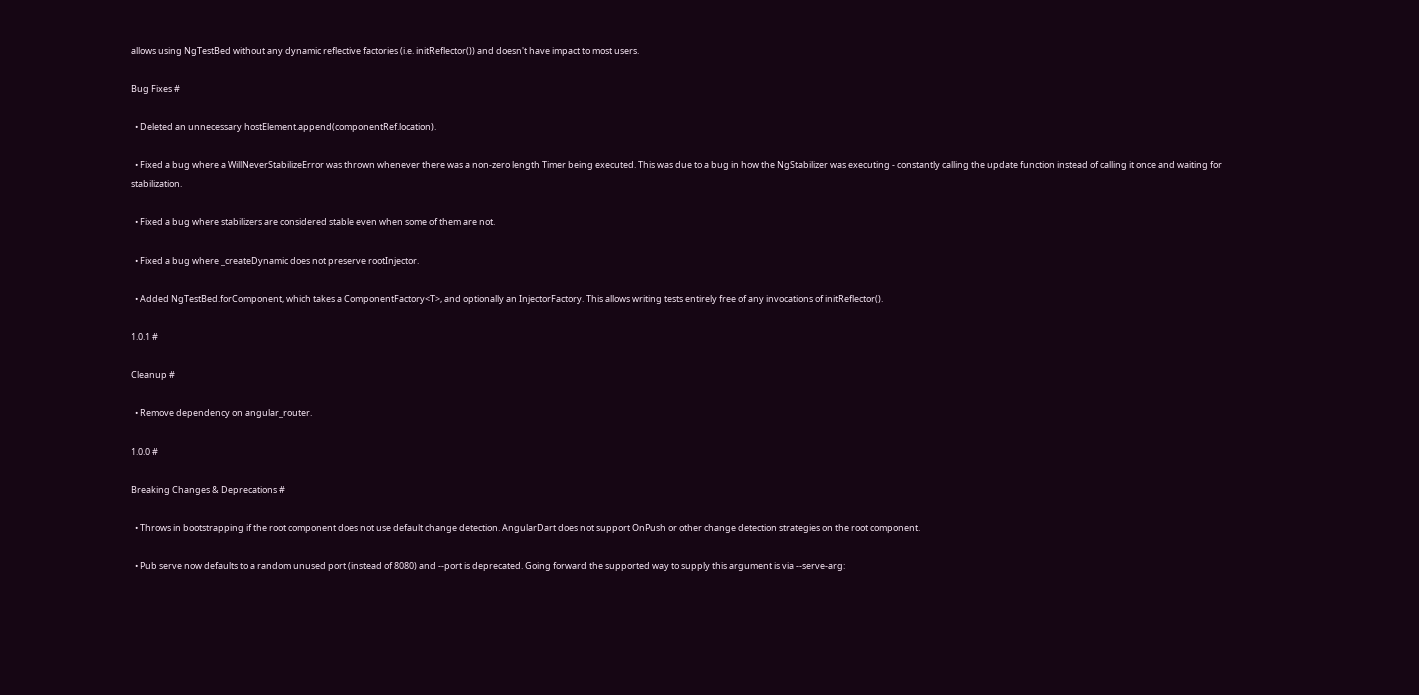allows using NgTestBed without any dynamic reflective factories (i.e. initReflector()) and doesn't have impact to most users.

Bug Fixes #

  • Deleted an unnecessary hostElement.append(componentRef.location).

  • Fixed a bug where a WillNeverStabilizeError was thrown whenever there was a non-zero length Timer being executed. This was due to a bug in how the NgStabilizer was executing - constantly calling the update function instead of calling it once and waiting for stabilization.

  • Fixed a bug where stabilizers are considered stable even when some of them are not.

  • Fixed a bug where _createDynamic does not preserve rootInjector.

  • Added NgTestBed.forComponent, which takes a ComponentFactory<T>, and optionally an InjectorFactory. This allows writing tests entirely free of any invocations of initReflector().

1.0.1 #

Cleanup #

  • Remove dependency on angular_router.

1.0.0 #

Breaking Changes & Deprecations #

  • Throws in bootstrapping if the root component does not use default change detection. AngularDart does not support OnPush or other change detection strategies on the root component.

  • Pub serve now defaults to a random unused port (instead of 8080) and --port is deprecated. Going forward the supported way to supply this argument is via --serve-arg: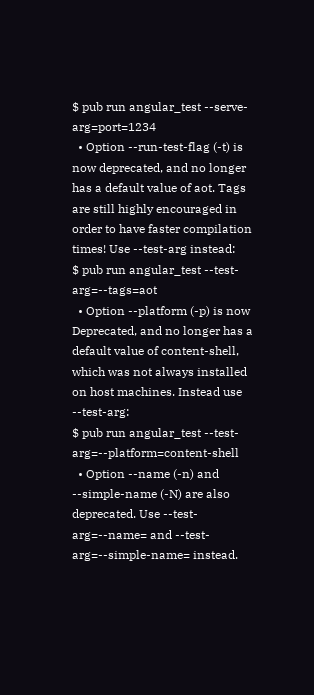$ pub run angular_test --serve-arg=port=1234
  • Option --run-test-flag (-t) is now deprecated, and no longer has a default value of aot. Tags are still highly encouraged in order to have faster compilation times! Use --test-arg instead:
$ pub run angular_test --test-arg=--tags=aot
  • Option --platform (-p) is now Deprecated, and no longer has a default value of content-shell, which was not always installed on host machines. Instead use --test-arg:
$ pub run angular_test --test-arg=--platform=content-shell
  • Option --name (-n) and --simple-name (-N) are also deprecated. Use --test-arg=--name= and --test-arg=--simple-name= instead.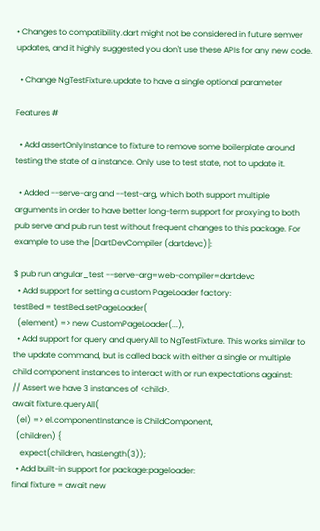• Changes to compatibility.dart might not be considered in future semver updates, and it highly suggested you don't use these APIs for any new code.

  • Change NgTestFixture.update to have a single optional parameter

Features #

  • Add assertOnlyInstance to fixture to remove some boilerplate around testing the state of a instance. Only use to test state, not to update it.

  • Added --serve-arg and --test-arg, which both support multiple arguments in order to have better long-term support for proxying to both pub serve and pub run test without frequent changes to this package. For example to use the [DartDevCompiler (dartdevc)]:

$ pub run angular_test --serve-arg=web-compiler=dartdevc
  • Add support for setting a custom PageLoader factory:
testBed = testBed.setPageLoader(
  (element) => new CustomPageLoader(...),
  • Add support for query and queryAll to NgTestFixture. This works similar to the update command, but is called back with either a single or multiple child component instances to interact with or run expectations against:
// Assert we have 3 instances of <child>.
await fixture.queryAll(
  (el) => el.componentInstance is ChildComponent,
  (children) {
    expect(children, hasLength(3));
  • Add built-in support for package:pageloader:
final fixture = await new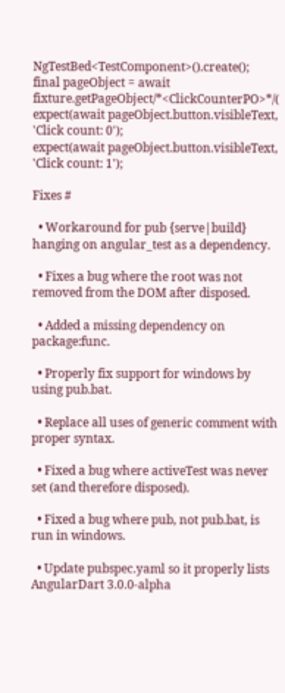NgTestBed<TestComponent>().create();
final pageObject = await fixture.getPageObject/*<ClickCounterPO>*/(
expect(await pageObject.button.visibleText, 'Click count: 0');
expect(await pageObject.button.visibleText, 'Click count: 1');

Fixes #

  • Workaround for pub {serve|build} hanging on angular_test as a dependency.

  • Fixes a bug where the root was not removed from the DOM after disposed.

  • Added a missing dependency on package:func.

  • Properly fix support for windows by using pub.bat.

  • Replace all uses of generic comment with proper syntax.

  • Fixed a bug where activeTest was never set (and therefore disposed).

  • Fixed a bug where pub, not pub.bat, is run in windows.

  • Update pubspec.yaml so it properly lists AngularDart 3.0.0-alpha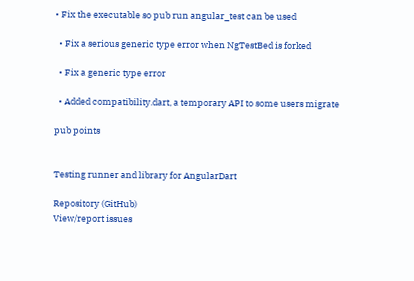• Fix the executable so pub run angular_test can be used

  • Fix a serious generic type error when NgTestBed is forked

  • Fix a generic type error

  • Added compatibility.dart, a temporary API to some users migrate

pub points


Testing runner and library for AngularDart

Repository (GitHub)
View/report issues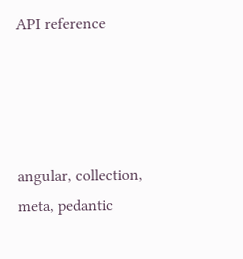API reference




angular, collection, meta, pedantic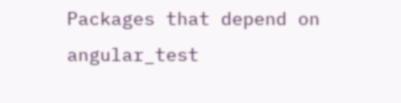Packages that depend on angular_test